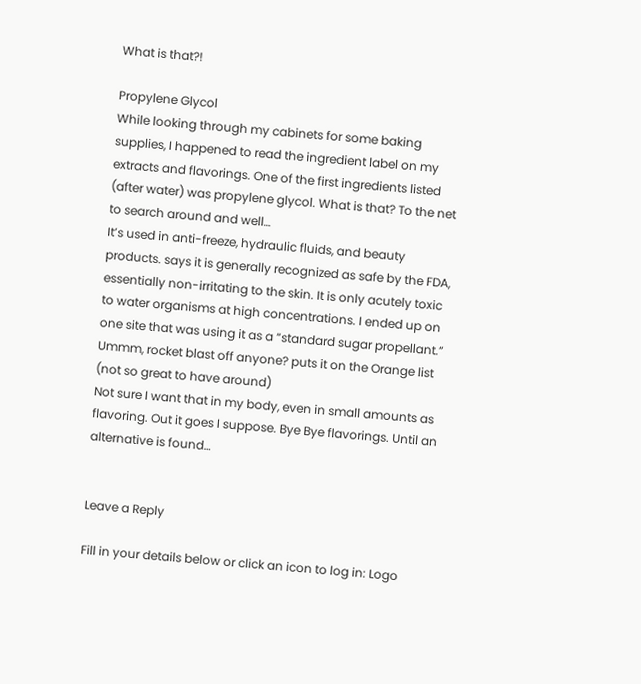What is that?!

Propylene Glycol
While looking through my cabinets for some baking supplies, I happened to read the ingredient label on my extracts and flavorings. One of the first ingredients listed (after water) was propylene glycol. What is that? To the net to search around and well…
It’s used in anti-freeze, hydraulic fluids, and beauty products. says it is generally recognized as safe by the FDA, essentially non-irritating to the skin. It is only acutely toxic to water organisms at high concentrations. I ended up on one site that was using it as a “standard sugar propellant.” Ummm, rocket blast off anyone? puts it on the Orange list (not so great to have around)
Not sure I want that in my body, even in small amounts as flavoring. Out it goes I suppose. Bye Bye flavorings. Until an alternative is found…


Leave a Reply

Fill in your details below or click an icon to log in: Logo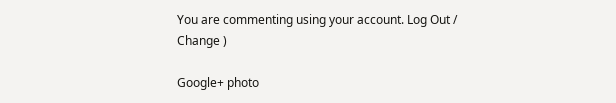You are commenting using your account. Log Out /  Change )

Google+ photo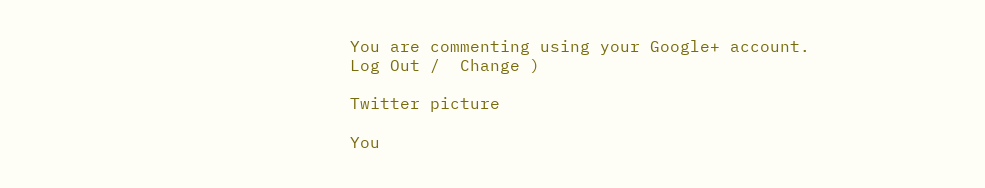You are commenting using your Google+ account. Log Out /  Change )

Twitter picture

You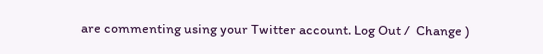are commenting using your Twitter account. Log Out /  Change )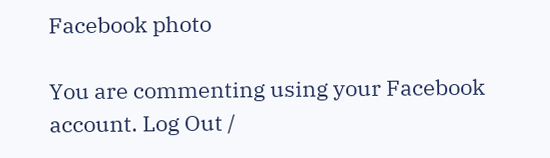Facebook photo

You are commenting using your Facebook account. Log Out /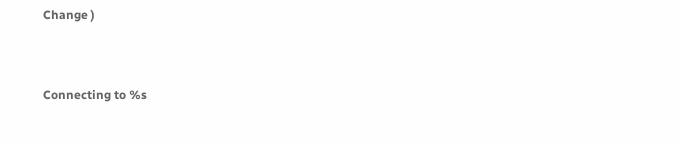Change )


Connecting to %s